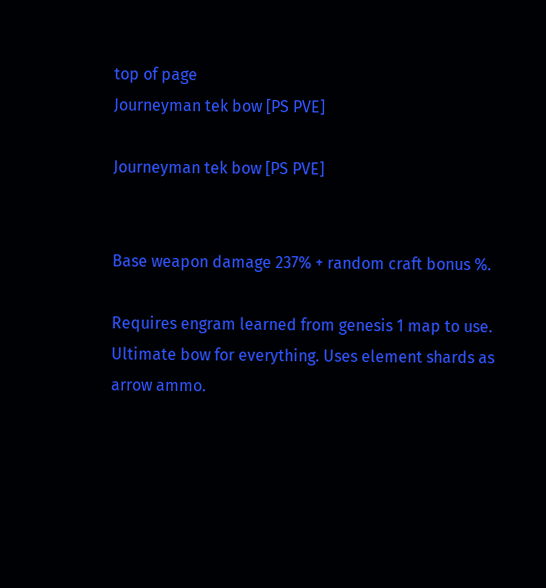top of page
Journeyman tek bow [PS PVE]

Journeyman tek bow [PS PVE]


Base weapon damage 237% + random craft bonus %.

Requires engram learned from genesis 1 map to use. Ultimate bow for everything. Uses element shards as arrow ammo.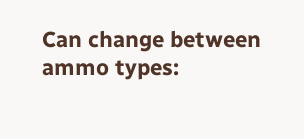Can change between ammo types: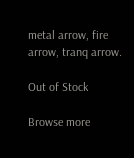metal arrow, fire arrow, tranq arrow.

Out of Stock

Browse more